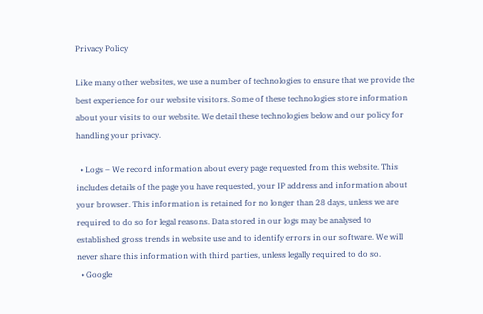Privacy Policy

Like many other websites, we use a number of technologies to ensure that we provide the best experience for our website visitors. Some of these technologies store information about your visits to our website. We detail these technologies below and our policy for handling your privacy.

  • Logs – We record information about every page requested from this website. This includes details of the page you have requested, your IP address and information about your browser. This information is retained for no longer than 28 days, unless we are required to do so for legal reasons. Data stored in our logs may be analysed to established gross trends in website use and to identify errors in our software. We will never share this information with third parties, unless legally required to do so.
  • Google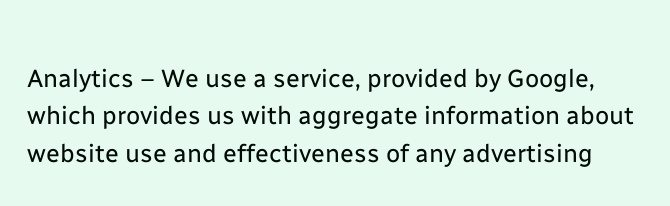Analytics – We use a service, provided by Google, which provides us with aggregate information about website use and effectiveness of any advertising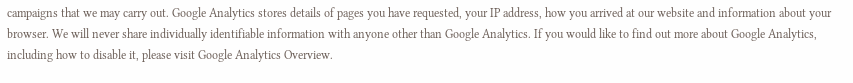campaigns that we may carry out. Google Analytics stores details of pages you have requested, your IP address, how you arrived at our website and information about your browser. We will never share individually identifiable information with anyone other than Google Analytics. If you would like to find out more about Google Analytics, including how to disable it, please visit Google Analytics Overview.